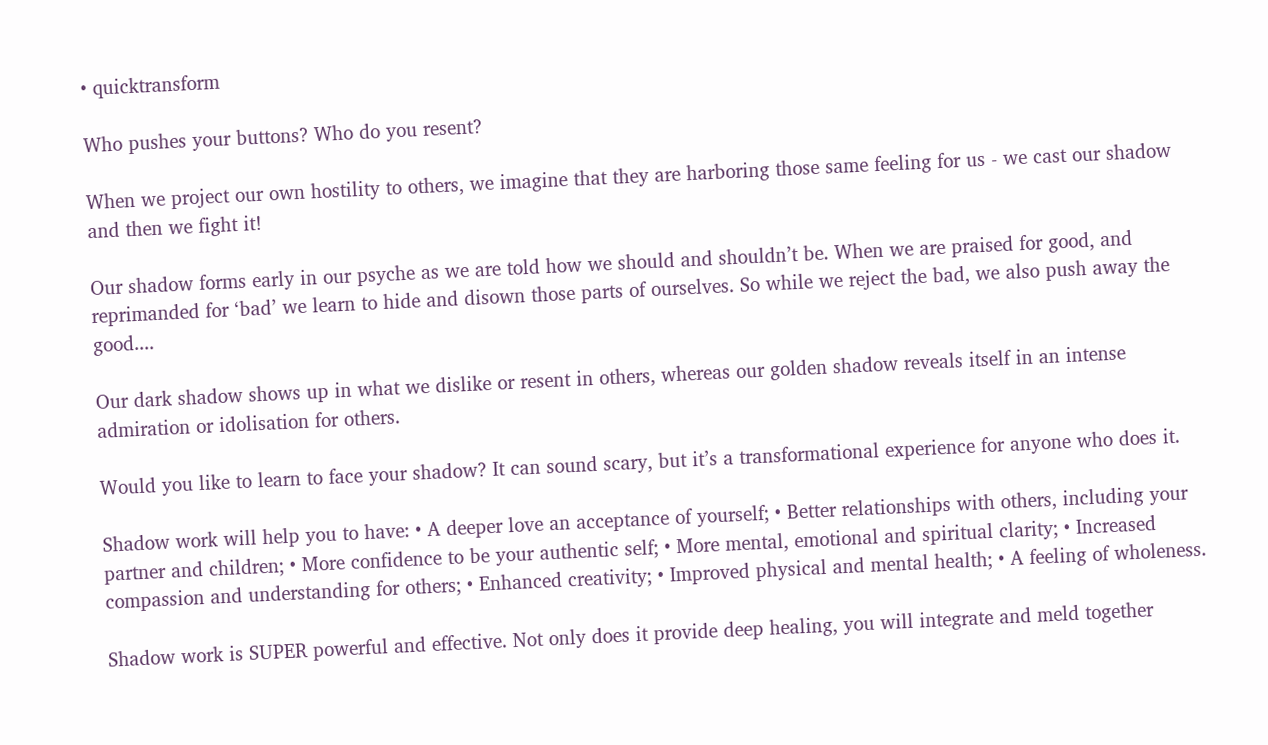• quicktransform

Who pushes your buttons? Who do you resent?

When we project our own hostility to others, we imagine that they are harboring those same feeling for us - we cast our shadow and then we fight it!

Our shadow forms early in our psyche as we are told how we should and shouldn’t be. When we are praised for good, and reprimanded for ‘bad’ we learn to hide and disown those parts of ourselves. So while we reject the bad, we also push away the good....

Our dark shadow shows up in what we dislike or resent in others, whereas our golden shadow reveals itself in an intense admiration or idolisation for others.

Would you like to learn to face your shadow? It can sound scary, but it’s a transformational experience for anyone who does it.

Shadow work will help you to have: • A deeper love an acceptance of yourself; • Better relationships with others, including your partner and children; • More confidence to be your authentic self; • More mental, emotional and spiritual clarity; • Increased compassion and understanding for others; • Enhanced creativity; • Improved physical and mental health; • A feeling of wholeness.

Shadow work is SUPER powerful and effective. Not only does it provide deep healing, you will integrate and meld together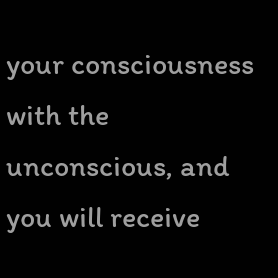your consciousness with the unconscious, and you will receive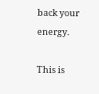back your energy.

This is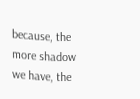because, the more shadow we have, the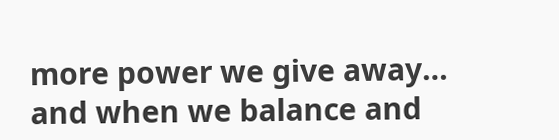more power we give away… and when we balance and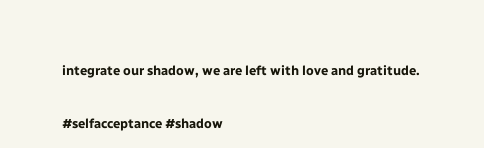integrate our shadow, we are left with love and gratitude.

#selfacceptance #shadow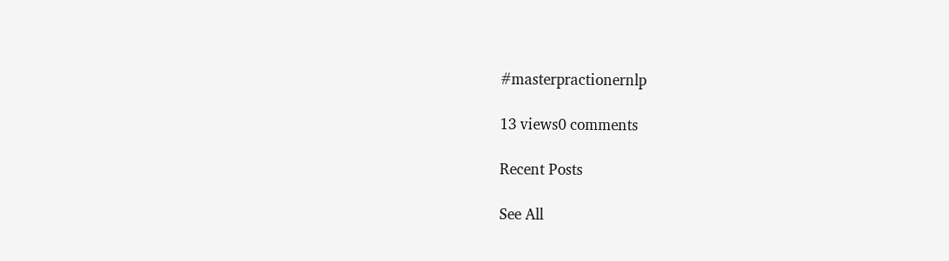#masterpractionernlp

13 views0 comments

Recent Posts

See All